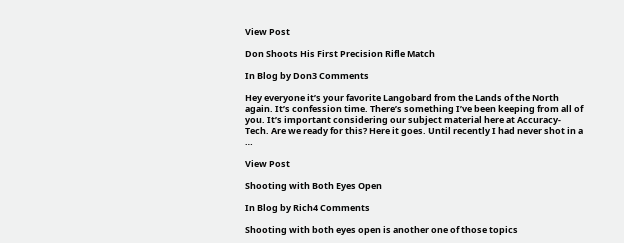View Post

Don Shoots His First Precision Rifle Match

In Blog by Don3 Comments

Hey everyone it’s your favorite Langobard from the Lands of the North again. It’s confession time. There’s something I’ve been keeping from all of you. It’s important considering our subject material here at Accuracy-Tech. Are we ready for this? Here it goes. Until recently I had never shot in a …

View Post

Shooting with Both Eyes Open

In Blog by Rich4 Comments

Shooting with both eyes open is another one of those topics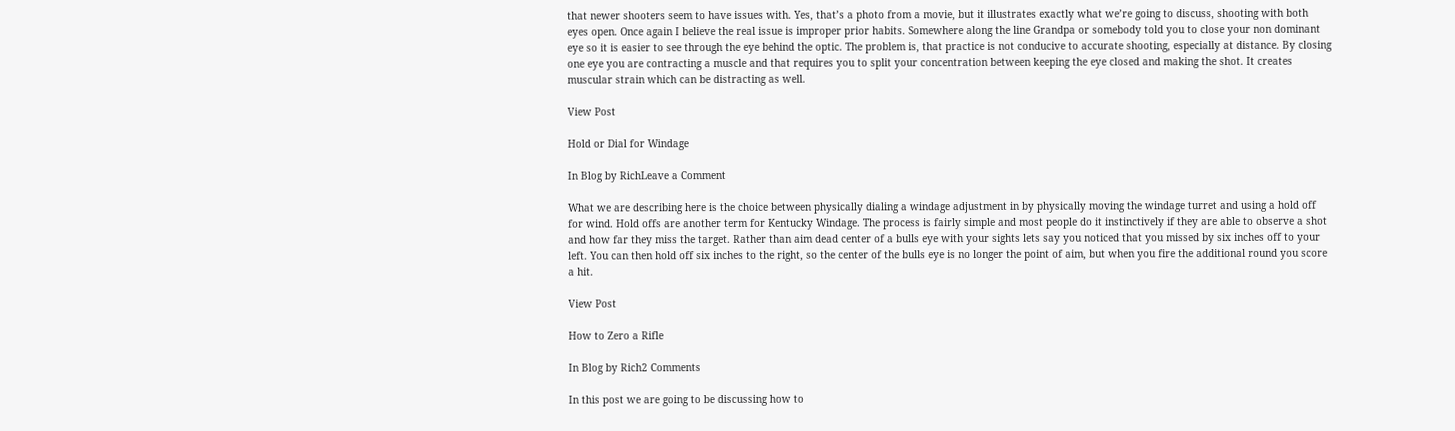that newer shooters seem to have issues with. Yes, that’s a photo from a movie, but it illustrates exactly what we’re going to discuss, shooting with both eyes open. Once again I believe the real issue is improper prior habits. Somewhere along the line Grandpa or somebody told you to close your non dominant eye so it is easier to see through the eye behind the optic. The problem is, that practice is not conducive to accurate shooting, especially at distance. By closing one eye you are contracting a muscle and that requires you to split your concentration between keeping the eye closed and making the shot. It creates muscular strain which can be distracting as well.

View Post

Hold or Dial for Windage

In Blog by RichLeave a Comment

What we are describing here is the choice between physically dialing a windage adjustment in by physically moving the windage turret and using a hold off for wind. Hold offs are another term for Kentucky Windage. The process is fairly simple and most people do it instinctively if they are able to observe a shot and how far they miss the target. Rather than aim dead center of a bulls eye with your sights lets say you noticed that you missed by six inches off to your left. You can then hold off six inches to the right, so the center of the bulls eye is no longer the point of aim, but when you fire the additional round you score a hit.

View Post

How to Zero a Rifle

In Blog by Rich2 Comments

In this post we are going to be discussing how to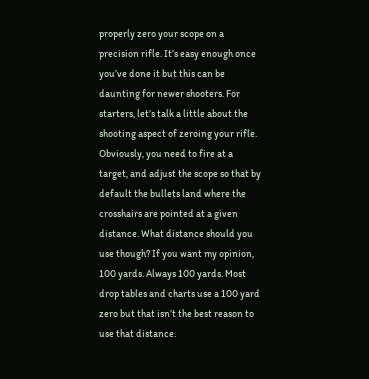properly zero your scope on a precision rifle. It’s easy enough once you’ve done it but this can be daunting for newer shooters. For starters, let’s talk a little about the shooting aspect of zeroing your rifle. Obviously, you need to fire at a target, and adjust the scope so that by default the bullets land where the crosshairs are pointed at a given distance. What distance should you use though? If you want my opinion, 100 yards. Always 100 yards. Most drop tables and charts use a 100 yard zero but that isn’t the best reason to use that distance.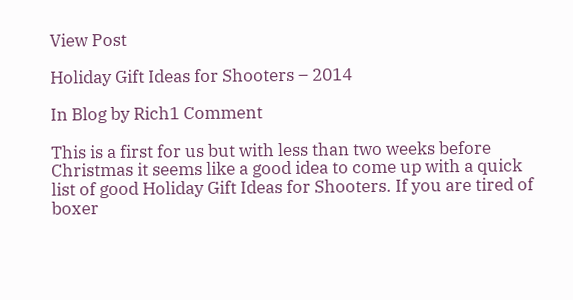View Post

Holiday Gift Ideas for Shooters – 2014

In Blog by Rich1 Comment

This is a first for us but with less than two weeks before Christmas it seems like a good idea to come up with a quick list of good Holiday Gift Ideas for Shooters. If you are tired of boxer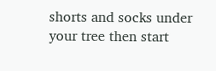shorts and socks under your tree then start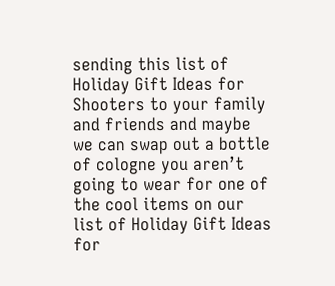sending this list of Holiday Gift Ideas for Shooters to your family and friends and maybe we can swap out a bottle of cologne you aren’t going to wear for one of the cool items on our list of Holiday Gift Ideas for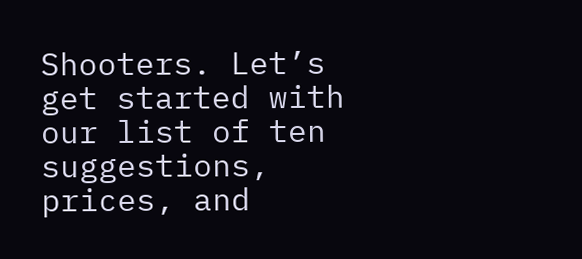Shooters. Let’s get started with our list of ten suggestions, prices, and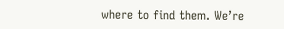where to find them. We’re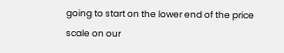going to start on the lower end of the price scale on our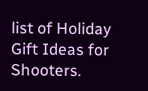list of Holiday Gift Ideas for Shooters.